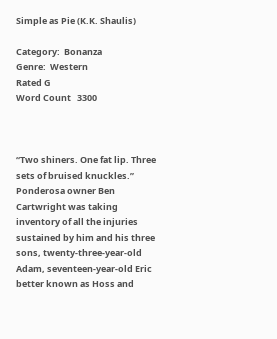Simple as Pie (K.K. Shaulis)

Category:  Bonanza
Genre:  Western
Rated G
Word Count   3300



“Two shiners. One fat lip. Three sets of bruised knuckles.” Ponderosa owner Ben Cartwright was taking inventory of all the injuries sustained by him and his three sons, twenty-three-year-old Adam, seventeen-year-old Eric better known as Hoss and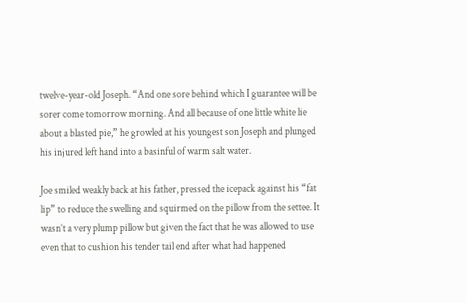twelve-year-old Joseph. “And one sore behind which I guarantee will be sorer come tomorrow morning. And all because of one little white lie about a blasted pie,” he growled at his youngest son Joseph and plunged his injured left hand into a basinful of warm salt water.

Joe smiled weakly back at his father, pressed the icepack against his “fat lip” to reduce the swelling and squirmed on the pillow from the settee. It wasn’t a very plump pillow but given the fact that he was allowed to use even that to cushion his tender tail end after what had happened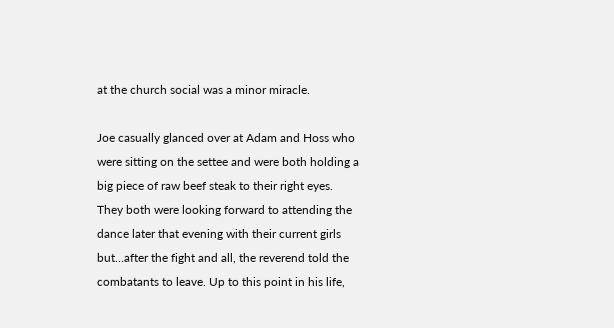at the church social was a minor miracle.

Joe casually glanced over at Adam and Hoss who were sitting on the settee and were both holding a big piece of raw beef steak to their right eyes. They both were looking forward to attending the dance later that evening with their current girls but…after the fight and all, the reverend told the combatants to leave. Up to this point in his life,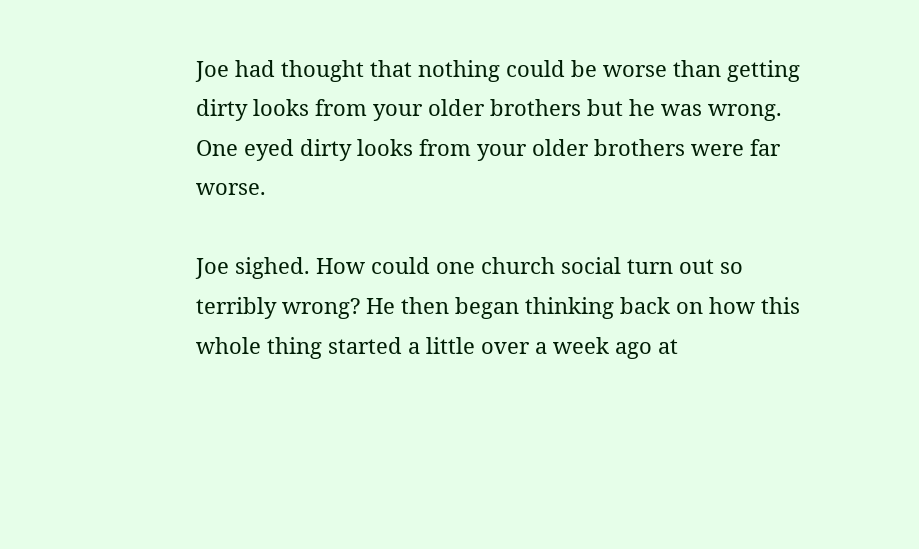Joe had thought that nothing could be worse than getting dirty looks from your older brothers but he was wrong. One eyed dirty looks from your older brothers were far worse.

Joe sighed. How could one church social turn out so terribly wrong? He then began thinking back on how this whole thing started a little over a week ago at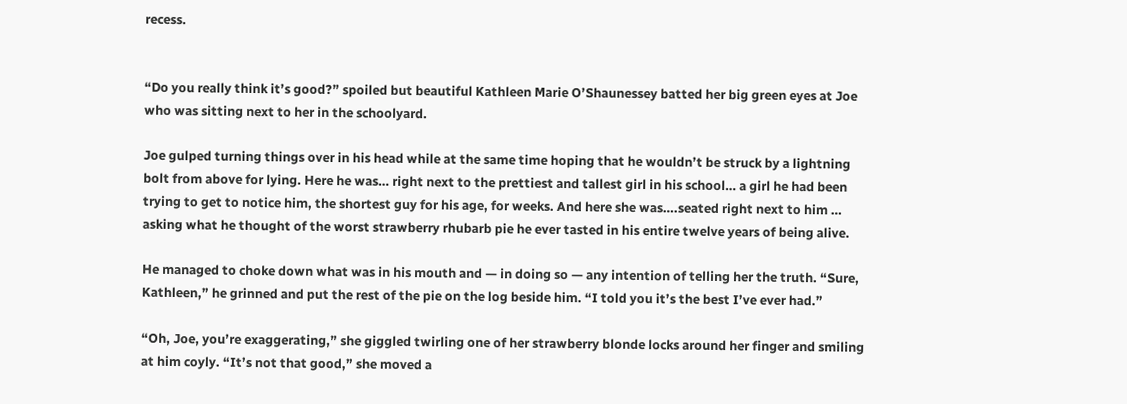recess.


“Do you really think it’s good?” spoiled but beautiful Kathleen Marie O’Shaunessey batted her big green eyes at Joe who was sitting next to her in the schoolyard.

Joe gulped turning things over in his head while at the same time hoping that he wouldn’t be struck by a lightning bolt from above for lying. Here he was… right next to the prettiest and tallest girl in his school… a girl he had been trying to get to notice him, the shortest guy for his age, for weeks. And here she was….seated right next to him … asking what he thought of the worst strawberry rhubarb pie he ever tasted in his entire twelve years of being alive.

He managed to choke down what was in his mouth and — in doing so — any intention of telling her the truth. “Sure, Kathleen,” he grinned and put the rest of the pie on the log beside him. “I told you it’s the best I’ve ever had.”

“Oh, Joe, you’re exaggerating,” she giggled twirling one of her strawberry blonde locks around her finger and smiling at him coyly. “It’s not that good,” she moved a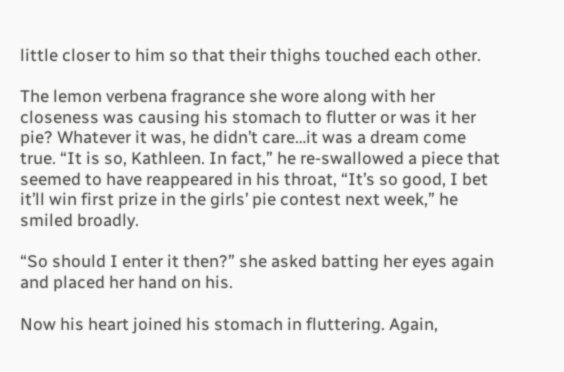little closer to him so that their thighs touched each other.

The lemon verbena fragrance she wore along with her closeness was causing his stomach to flutter or was it her pie? Whatever it was, he didn’t care…it was a dream come true. “It is so, Kathleen. In fact,” he re-swallowed a piece that seemed to have reappeared in his throat, “It’s so good, I bet it’ll win first prize in the girls’ pie contest next week,” he smiled broadly.

“So should I enter it then?” she asked batting her eyes again and placed her hand on his.

Now his heart joined his stomach in fluttering. Again,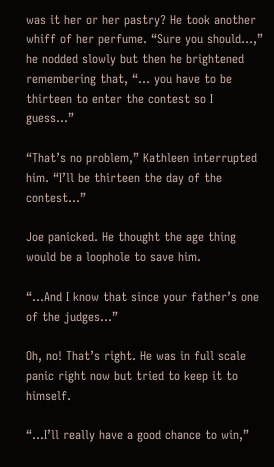was it her or her pastry? He took another whiff of her perfume. “Sure you should…,” he nodded slowly but then he brightened remembering that, “… you have to be thirteen to enter the contest so I guess…”

“That’s no problem,” Kathleen interrupted him. “I’ll be thirteen the day of the contest…”

Joe panicked. He thought the age thing would be a loophole to save him.

“…And I know that since your father’s one of the judges…”

Oh, no! That’s right. He was in full scale panic right now but tried to keep it to himself.

“…I’ll really have a good chance to win,”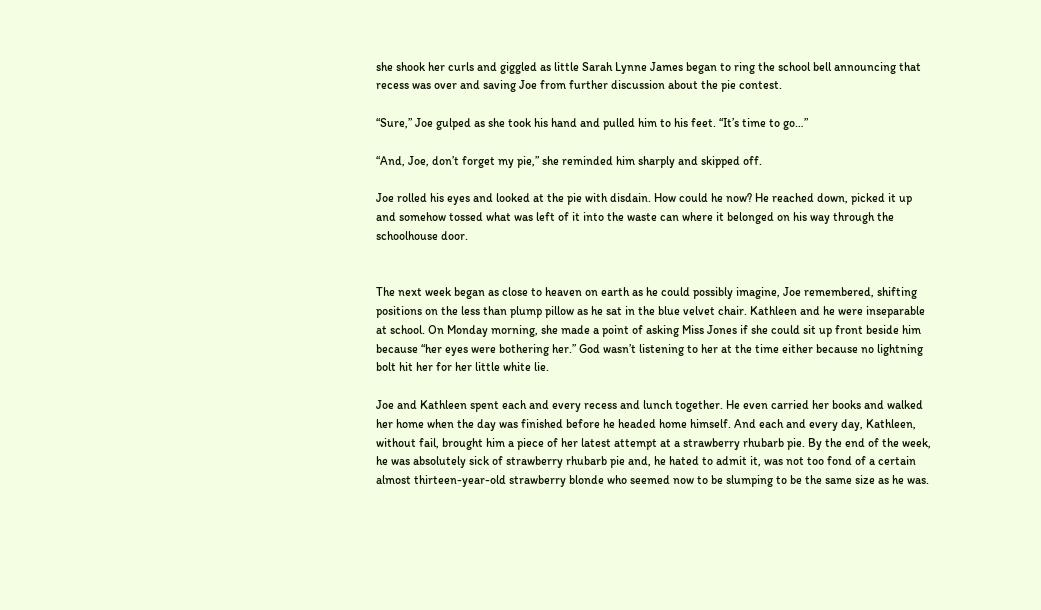she shook her curls and giggled as little Sarah Lynne James began to ring the school bell announcing that recess was over and saving Joe from further discussion about the pie contest.

“Sure,” Joe gulped as she took his hand and pulled him to his feet. “It’s time to go…”

“And, Joe, don’t forget my pie,” she reminded him sharply and skipped off.

Joe rolled his eyes and looked at the pie with disdain. How could he now? He reached down, picked it up and somehow tossed what was left of it into the waste can where it belonged on his way through the schoolhouse door.


The next week began as close to heaven on earth as he could possibly imagine, Joe remembered, shifting positions on the less than plump pillow as he sat in the blue velvet chair. Kathleen and he were inseparable at school. On Monday morning, she made a point of asking Miss Jones if she could sit up front beside him because “her eyes were bothering her.” God wasn’t listening to her at the time either because no lightning bolt hit her for her little white lie.

Joe and Kathleen spent each and every recess and lunch together. He even carried her books and walked her home when the day was finished before he headed home himself. And each and every day, Kathleen, without fail, brought him a piece of her latest attempt at a strawberry rhubarb pie. By the end of the week, he was absolutely sick of strawberry rhubarb pie and, he hated to admit it, was not too fond of a certain almost thirteen-year-old strawberry blonde who seemed now to be slumping to be the same size as he was.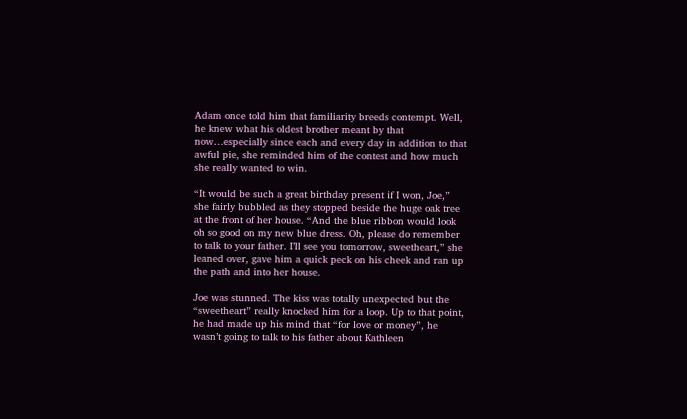Adam once told him that familiarity breeds contempt. Well, he knew what his oldest brother meant by that now…especially since each and every day in addition to that awful pie, she reminded him of the contest and how much she really wanted to win.

“It would be such a great birthday present if I won, Joe,” she fairly bubbled as they stopped beside the huge oak tree at the front of her house. “And the blue ribbon would look oh so good on my new blue dress. Oh, please do remember to talk to your father. I’ll see you tomorrow, sweetheart,” she leaned over, gave him a quick peck on his cheek and ran up the path and into her house.

Joe was stunned. The kiss was totally unexpected but the “sweetheart” really knocked him for a loop. Up to that point, he had made up his mind that “for love or money”, he wasn’t going to talk to his father about Kathleen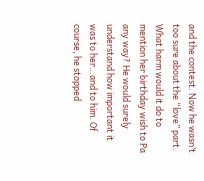and the contest. Now he wasn’t too sure about the “love” part. What harm would it do to mention her birthday wish to Pa any way? He would surely understand how important it was to her…and to him. Of course, he stopped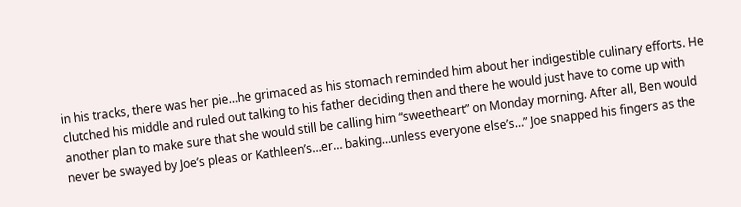in his tracks, there was her pie…he grimaced as his stomach reminded him about her indigestible culinary efforts. He clutched his middle and ruled out talking to his father deciding then and there he would just have to come up with another plan to make sure that she would still be calling him “sweetheart” on Monday morning. After all, Ben would never be swayed by Joe’s pleas or Kathleen’s…er… baking…unless everyone else’s…” Joe snapped his fingers as the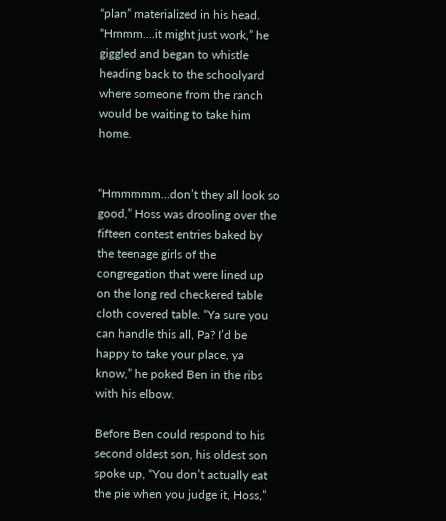“plan” materialized in his head. “Hmmm….it might just work,” he giggled and began to whistle heading back to the schoolyard where someone from the ranch would be waiting to take him home.


“Hmmmmm…don’t they all look so good,” Hoss was drooling over the fifteen contest entries baked by the teenage girls of the congregation that were lined up on the long red checkered table cloth covered table. “Ya sure you can handle this all, Pa? I’d be happy to take your place, ya know,” he poked Ben in the ribs with his elbow.

Before Ben could respond to his second oldest son, his oldest son spoke up, “You don’t actually eat the pie when you judge it, Hoss,”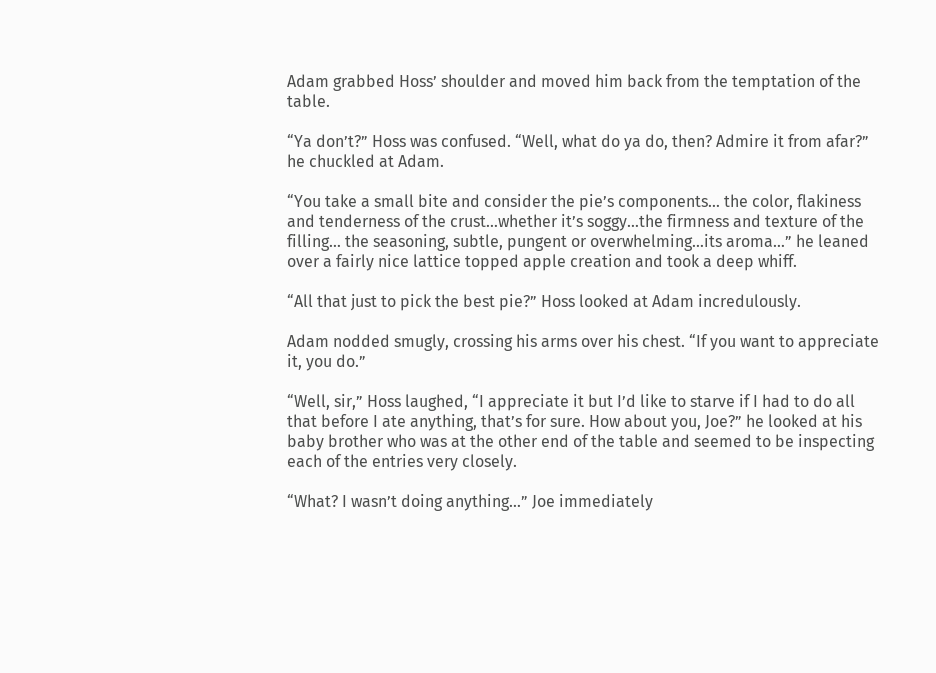Adam grabbed Hoss’ shoulder and moved him back from the temptation of the table.

“Ya don’t?” Hoss was confused. “Well, what do ya do, then? Admire it from afar?” he chuckled at Adam.

“You take a small bite and consider the pie’s components… the color, flakiness and tenderness of the crust…whether it’s soggy…the firmness and texture of the filling… the seasoning, subtle, pungent or overwhelming…its aroma…” he leaned over a fairly nice lattice topped apple creation and took a deep whiff.

“All that just to pick the best pie?” Hoss looked at Adam incredulously.

Adam nodded smugly, crossing his arms over his chest. “If you want to appreciate it, you do.”

“Well, sir,” Hoss laughed, “I appreciate it but I’d like to starve if I had to do all that before I ate anything, that’s for sure. How about you, Joe?” he looked at his baby brother who was at the other end of the table and seemed to be inspecting each of the entries very closely.

“What? I wasn’t doing anything…” Joe immediately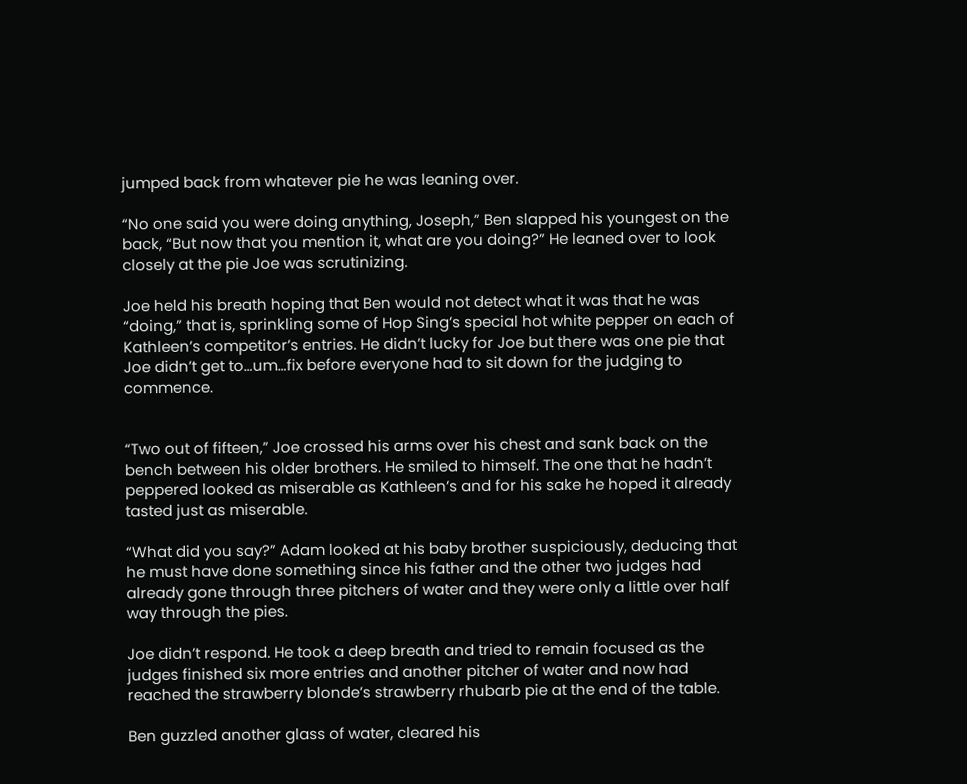jumped back from whatever pie he was leaning over.

“No one said you were doing anything, Joseph,” Ben slapped his youngest on the back, “But now that you mention it, what are you doing?” He leaned over to look closely at the pie Joe was scrutinizing.

Joe held his breath hoping that Ben would not detect what it was that he was “doing,” that is, sprinkling some of Hop Sing’s special hot white pepper on each of Kathleen’s competitor’s entries. He didn’t lucky for Joe but there was one pie that Joe didn’t get to…um…fix before everyone had to sit down for the judging to commence.


“Two out of fifteen,” Joe crossed his arms over his chest and sank back on the bench between his older brothers. He smiled to himself. The one that he hadn’t peppered looked as miserable as Kathleen’s and for his sake he hoped it already tasted just as miserable.

“What did you say?” Adam looked at his baby brother suspiciously, deducing that he must have done something since his father and the other two judges had already gone through three pitchers of water and they were only a little over half way through the pies.

Joe didn’t respond. He took a deep breath and tried to remain focused as the judges finished six more entries and another pitcher of water and now had reached the strawberry blonde’s strawberry rhubarb pie at the end of the table.

Ben guzzled another glass of water, cleared his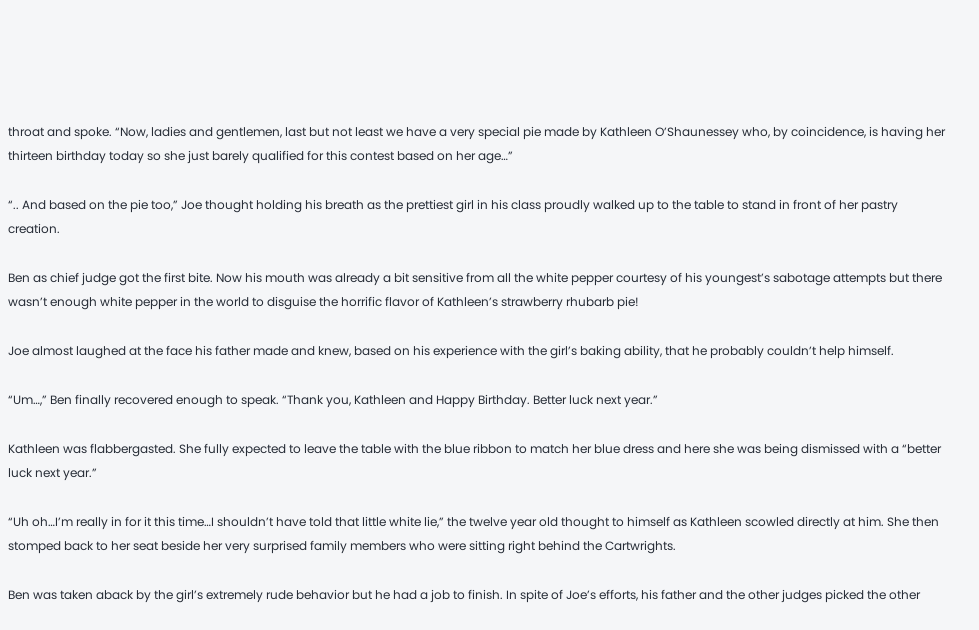throat and spoke. “Now, ladies and gentlemen, last but not least we have a very special pie made by Kathleen O’Shaunessey who, by coincidence, is having her thirteen birthday today so she just barely qualified for this contest based on her age…”

“.. And based on the pie too,” Joe thought holding his breath as the prettiest girl in his class proudly walked up to the table to stand in front of her pastry creation.

Ben as chief judge got the first bite. Now his mouth was already a bit sensitive from all the white pepper courtesy of his youngest’s sabotage attempts but there wasn’t enough white pepper in the world to disguise the horrific flavor of Kathleen’s strawberry rhubarb pie!

Joe almost laughed at the face his father made and knew, based on his experience with the girl’s baking ability, that he probably couldn’t help himself.

“Um…,” Ben finally recovered enough to speak. “Thank you, Kathleen and Happy Birthday. Better luck next year.”

Kathleen was flabbergasted. She fully expected to leave the table with the blue ribbon to match her blue dress and here she was being dismissed with a “better luck next year.”

“Uh oh…I’m really in for it this time…I shouldn’t have told that little white lie,” the twelve year old thought to himself as Kathleen scowled directly at him. She then stomped back to her seat beside her very surprised family members who were sitting right behind the Cartwrights.

Ben was taken aback by the girl’s extremely rude behavior but he had a job to finish. In spite of Joe’s efforts, his father and the other judges picked the other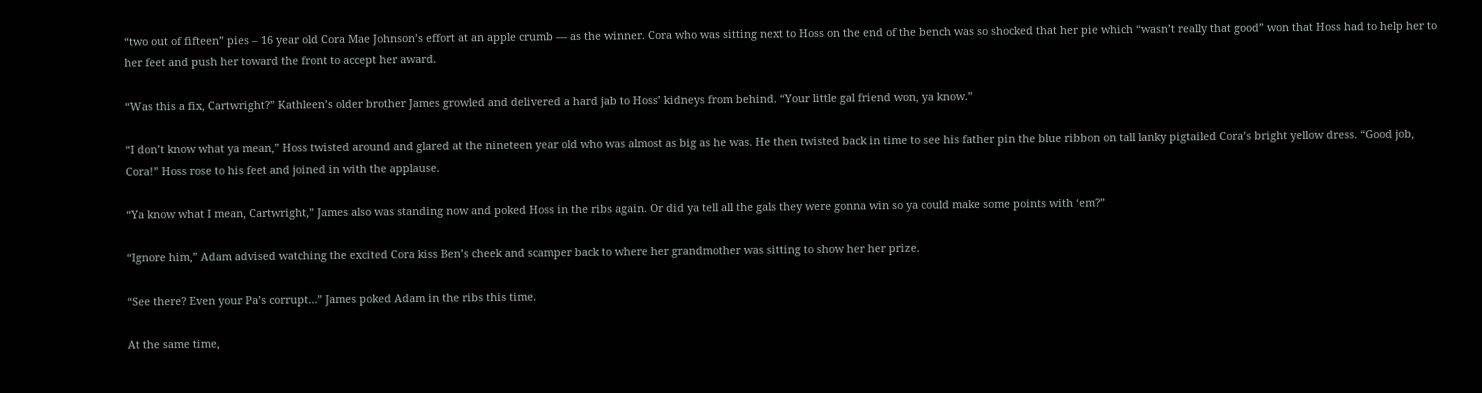“two out of fifteen” pies – 16 year old Cora Mae Johnson’s effort at an apple crumb — as the winner. Cora who was sitting next to Hoss on the end of the bench was so shocked that her pie which “wasn’t really that good” won that Hoss had to help her to her feet and push her toward the front to accept her award.

“Was this a fix, Cartwright?” Kathleen’s older brother James growled and delivered a hard jab to Hoss’ kidneys from behind. “Your little gal friend won, ya know.”

“I don’t know what ya mean,” Hoss twisted around and glared at the nineteen year old who was almost as big as he was. He then twisted back in time to see his father pin the blue ribbon on tall lanky pigtailed Cora’s bright yellow dress. “Good job, Cora!” Hoss rose to his feet and joined in with the applause.

“Ya know what I mean, Cartwright,” James also was standing now and poked Hoss in the ribs again. Or did ya tell all the gals they were gonna win so ya could make some points with ‘em?”

“Ignore him,” Adam advised watching the excited Cora kiss Ben’s cheek and scamper back to where her grandmother was sitting to show her her prize.

“See there? Even your Pa’s corrupt…” James poked Adam in the ribs this time.

At the same time,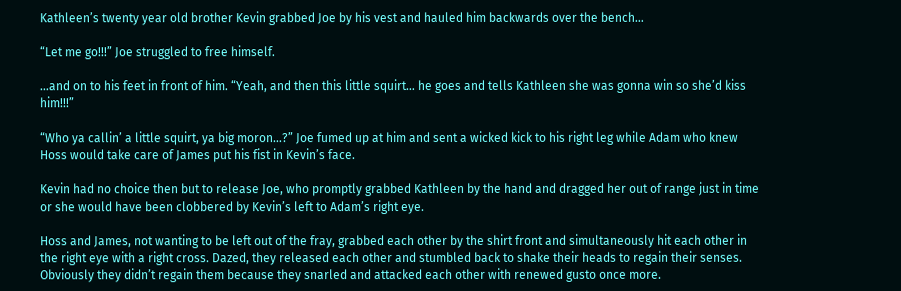Kathleen’s twenty year old brother Kevin grabbed Joe by his vest and hauled him backwards over the bench…

“Let me go!!!” Joe struggled to free himself.

…and on to his feet in front of him. “Yeah, and then this little squirt… he goes and tells Kathleen she was gonna win so she’d kiss him!!!”

“Who ya callin’ a little squirt, ya big moron…?” Joe fumed up at him and sent a wicked kick to his right leg while Adam who knew Hoss would take care of James put his fist in Kevin’s face.

Kevin had no choice then but to release Joe, who promptly grabbed Kathleen by the hand and dragged her out of range just in time or she would have been clobbered by Kevin’s left to Adam’s right eye.

Hoss and James, not wanting to be left out of the fray, grabbed each other by the shirt front and simultaneously hit each other in the right eye with a right cross. Dazed, they released each other and stumbled back to shake their heads to regain their senses. Obviously they didn’t regain them because they snarled and attacked each other with renewed gusto once more.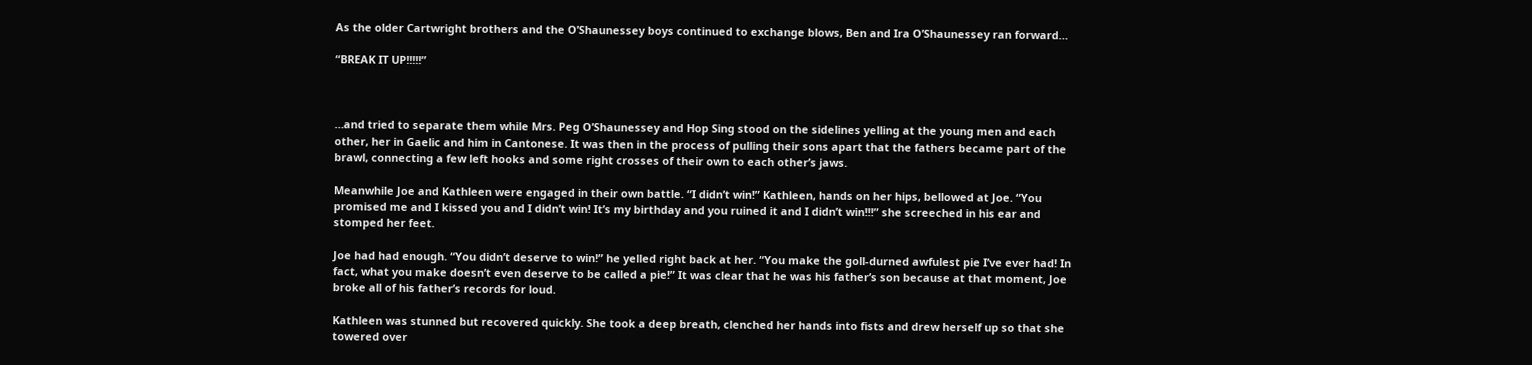As the older Cartwright brothers and the O’Shaunessey boys continued to exchange blows, Ben and Ira O’Shaunessey ran forward…

“BREAK IT UP!!!!!”



…and tried to separate them while Mrs. Peg O’Shaunessey and Hop Sing stood on the sidelines yelling at the young men and each other, her in Gaelic and him in Cantonese. It was then in the process of pulling their sons apart that the fathers became part of the brawl, connecting a few left hooks and some right crosses of their own to each other’s jaws.

Meanwhile Joe and Kathleen were engaged in their own battle. “I didn’t win!” Kathleen, hands on her hips, bellowed at Joe. “You promised me and I kissed you and I didn’t win! It’s my birthday and you ruined it and I didn’t win!!!” she screeched in his ear and stomped her feet.

Joe had had enough. “You didn’t deserve to win!” he yelled right back at her. “You make the goll-durned awfulest pie I’ve ever had! In fact, what you make doesn’t even deserve to be called a pie!” It was clear that he was his father’s son because at that moment, Joe broke all of his father’s records for loud.

Kathleen was stunned but recovered quickly. She took a deep breath, clenched her hands into fists and drew herself up so that she towered over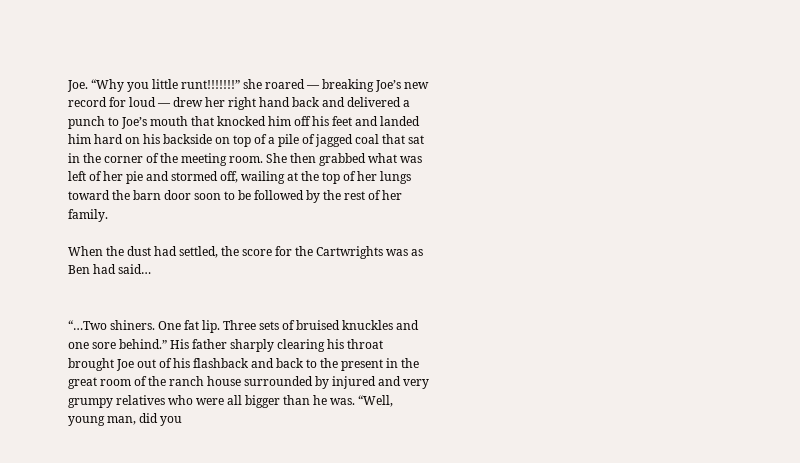Joe. “Why you little runt!!!!!!!” she roared — breaking Joe’s new record for loud — drew her right hand back and delivered a punch to Joe’s mouth that knocked him off his feet and landed him hard on his backside on top of a pile of jagged coal that sat in the corner of the meeting room. She then grabbed what was left of her pie and stormed off, wailing at the top of her lungs toward the barn door soon to be followed by the rest of her family.

When the dust had settled, the score for the Cartwrights was as Ben had said…


“…Two shiners. One fat lip. Three sets of bruised knuckles and one sore behind.” His father sharply clearing his throat brought Joe out of his flashback and back to the present in the great room of the ranch house surrounded by injured and very grumpy relatives who were all bigger than he was. “Well, young man, did you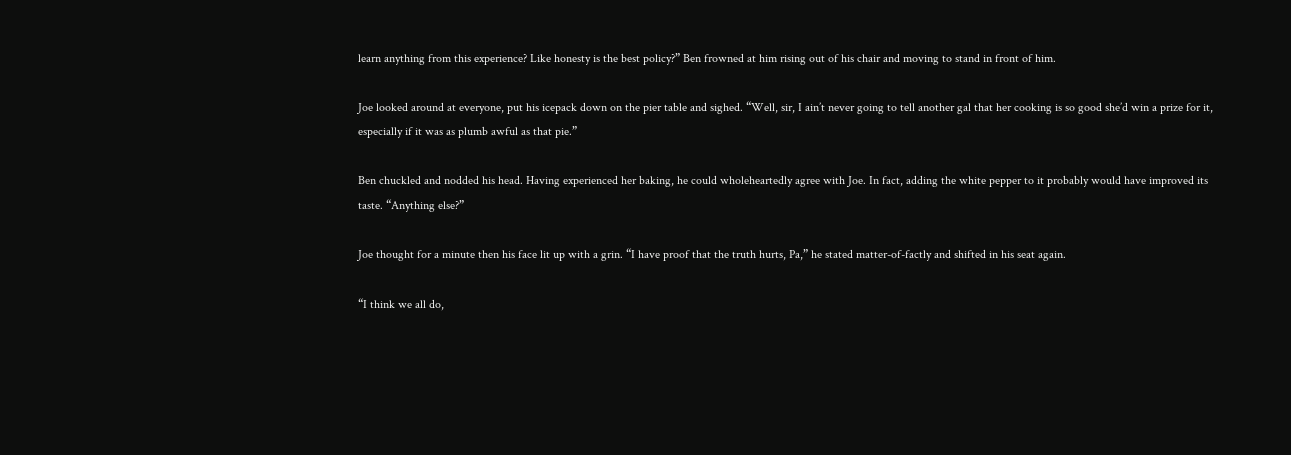learn anything from this experience? Like honesty is the best policy?” Ben frowned at him rising out of his chair and moving to stand in front of him.

Joe looked around at everyone, put his icepack down on the pier table and sighed. “Well, sir, I ain’t never going to tell another gal that her cooking is so good she’d win a prize for it, especially if it was as plumb awful as that pie.”

Ben chuckled and nodded his head. Having experienced her baking, he could wholeheartedly agree with Joe. In fact, adding the white pepper to it probably would have improved its taste. “Anything else?”

Joe thought for a minute then his face lit up with a grin. “I have proof that the truth hurts, Pa,” he stated matter-of-factly and shifted in his seat again.

“I think we all do,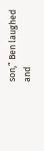son,” Ben laughed and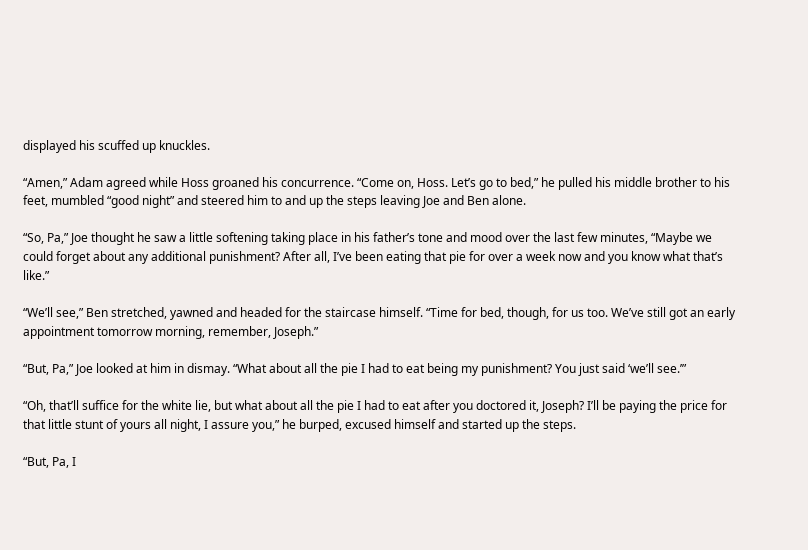displayed his scuffed up knuckles.

“Amen,” Adam agreed while Hoss groaned his concurrence. “Come on, Hoss. Let’s go to bed,” he pulled his middle brother to his feet, mumbled “good night” and steered him to and up the steps leaving Joe and Ben alone.

“So, Pa,” Joe thought he saw a little softening taking place in his father’s tone and mood over the last few minutes, “Maybe we could forget about any additional punishment? After all, I’ve been eating that pie for over a week now and you know what that’s like.”

“We’ll see,” Ben stretched, yawned and headed for the staircase himself. “Time for bed, though, for us too. We’ve still got an early appointment tomorrow morning, remember, Joseph.”

“But, Pa,” Joe looked at him in dismay. “What about all the pie I had to eat being my punishment? You just said ‘we’ll see.’”

“Oh, that’ll suffice for the white lie, but what about all the pie I had to eat after you doctored it, Joseph? I’ll be paying the price for that little stunt of yours all night, I assure you,” he burped, excused himself and started up the steps.

“But, Pa, I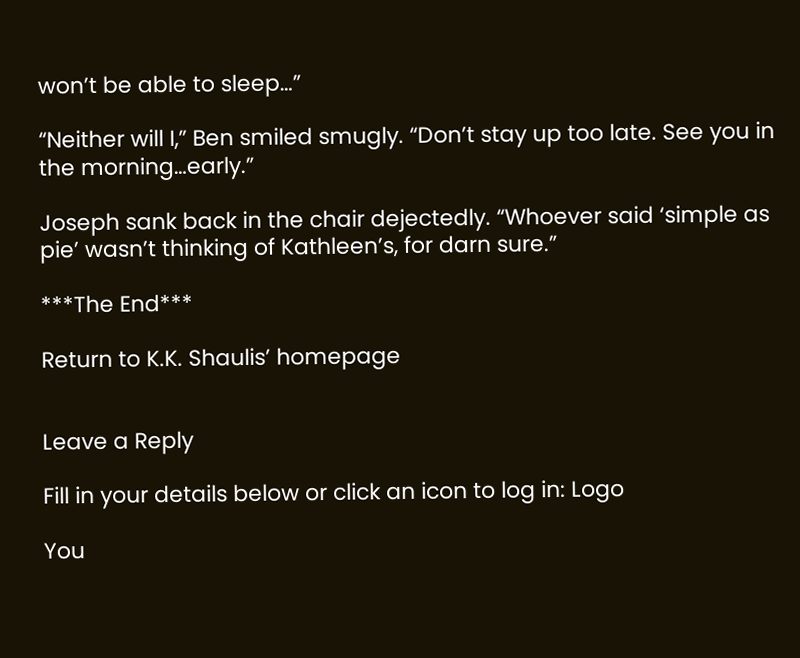won’t be able to sleep…”

“Neither will I,” Ben smiled smugly. “Don’t stay up too late. See you in the morning…early.”

Joseph sank back in the chair dejectedly. “Whoever said ‘simple as pie’ wasn’t thinking of Kathleen’s, for darn sure.”

***The End***

Return to K.K. Shaulis’ homepage


Leave a Reply

Fill in your details below or click an icon to log in: Logo

You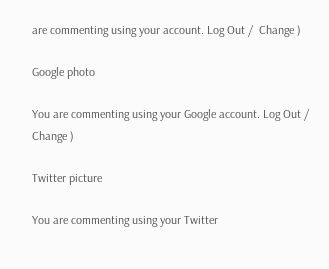are commenting using your account. Log Out /  Change )

Google photo

You are commenting using your Google account. Log Out /  Change )

Twitter picture

You are commenting using your Twitter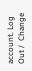account. Log Out /  Change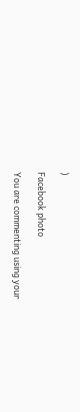)

Facebook photo

You are commenting using your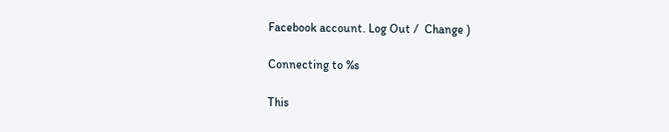Facebook account. Log Out /  Change )

Connecting to %s

This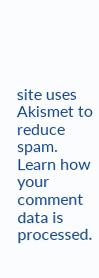site uses Akismet to reduce spam. Learn how your comment data is processed.